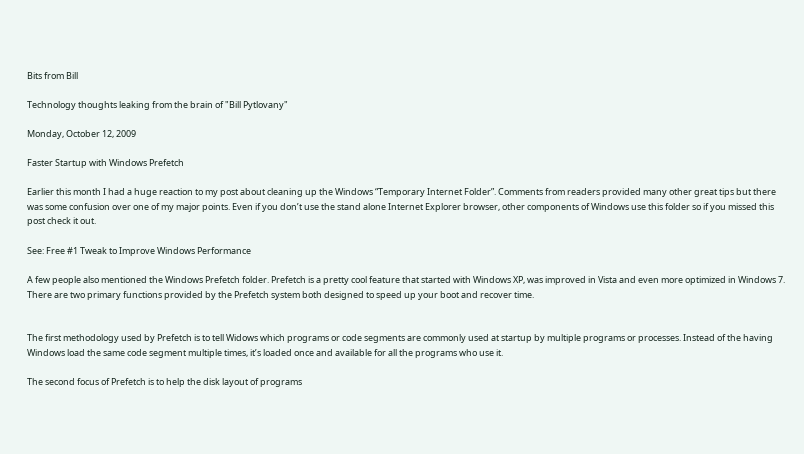Bits from Bill

Technology thoughts leaking from the brain of "Bill Pytlovany"

Monday, October 12, 2009

Faster Startup with Windows Prefetch

Earlier this month I had a huge reaction to my post about cleaning up the Windows “Temporary Internet Folder”. Comments from readers provided many other great tips but there was some confusion over one of my major points. Even if you don’t use the stand alone Internet Explorer browser, other components of Windows use this folder so if you missed this post check it out.

See: Free #1 Tweak to Improve Windows Performance

A few people also mentioned the Windows Prefetch folder. Prefetch is a pretty cool feature that started with Windows XP, was improved in Vista and even more optimized in Windows 7. There are two primary functions provided by the Prefetch system both designed to speed up your boot and recover time.


The first methodology used by Prefetch is to tell Widows which programs or code segments are commonly used at startup by multiple programs or processes. Instead of the having Windows load the same code segment multiple times, it’s loaded once and available for all the programs who use it.

The second focus of Prefetch is to help the disk layout of programs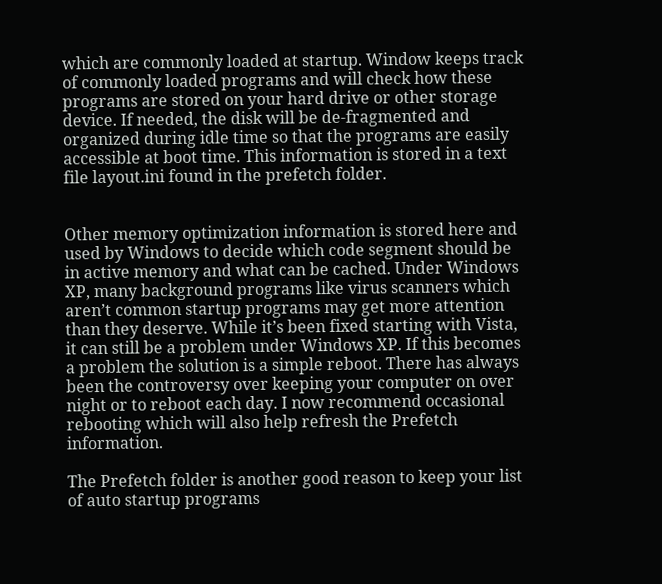which are commonly loaded at startup. Window keeps track of commonly loaded programs and will check how these programs are stored on your hard drive or other storage device. If needed, the disk will be de-fragmented and organized during idle time so that the programs are easily accessible at boot time. This information is stored in a text file layout.ini found in the prefetch folder.


Other memory optimization information is stored here and used by Windows to decide which code segment should be in active memory and what can be cached. Under Windows XP, many background programs like virus scanners which aren’t common startup programs may get more attention than they deserve. While it’s been fixed starting with Vista, it can still be a problem under Windows XP. If this becomes a problem the solution is a simple reboot. There has always been the controversy over keeping your computer on over night or to reboot each day. I now recommend occasional rebooting which will also help refresh the Prefetch information.

The Prefetch folder is another good reason to keep your list of auto startup programs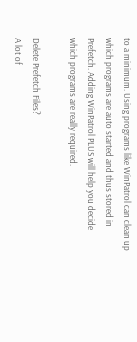to a minimum. Using programs like WinPatrol can clean up which programs are auto started and thus stored in Prefetch. Adding WinPatrol PLUS will help you decide which programs are really required.

Delete Prefetch Files?
A lot of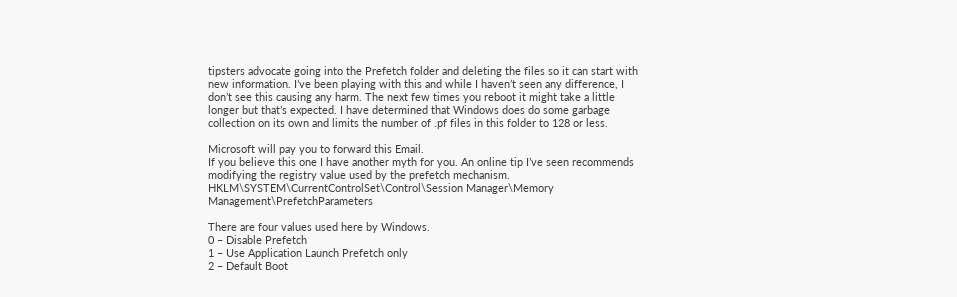tipsters advocate going into the Prefetch folder and deleting the files so it can start with new information. I’ve been playing with this and while I haven’t seen any difference, I don’t see this causing any harm. The next few times you reboot it might take a little longer but that’s expected. I have determined that Windows does do some garbage collection on its own and limits the number of .pf files in this folder to 128 or less.

Microsoft will pay you to forward this Email.
If you believe this one I have another myth for you. An online tip I’ve seen recommends modifying the registry value used by the prefetch mechanism.
HKLM\SYSTEM\CurrentControlSet\Control\Session Manager\Memory Management\PrefetchParameters

There are four values used here by Windows.
0 – Disable Prefetch
1 – Use Application Launch Prefetch only
2 – Default Boot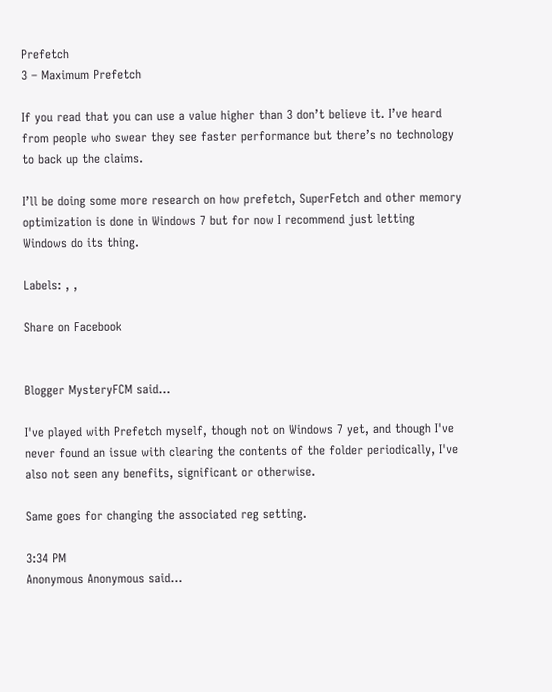Prefetch
3 – Maximum Prefetch

If you read that you can use a value higher than 3 don’t believe it. I’ve heard from people who swear they see faster performance but there’s no technology to back up the claims.

I’ll be doing some more research on how prefetch, SuperFetch and other memory optimization is done in Windows 7 but for now I recommend just letting Windows do its thing.

Labels: , ,

Share on Facebook


Blogger MysteryFCM said...

I've played with Prefetch myself, though not on Windows 7 yet, and though I've never found an issue with clearing the contents of the folder periodically, I've also not seen any benefits, significant or otherwise.

Same goes for changing the associated reg setting.

3:34 PM
Anonymous Anonymous said...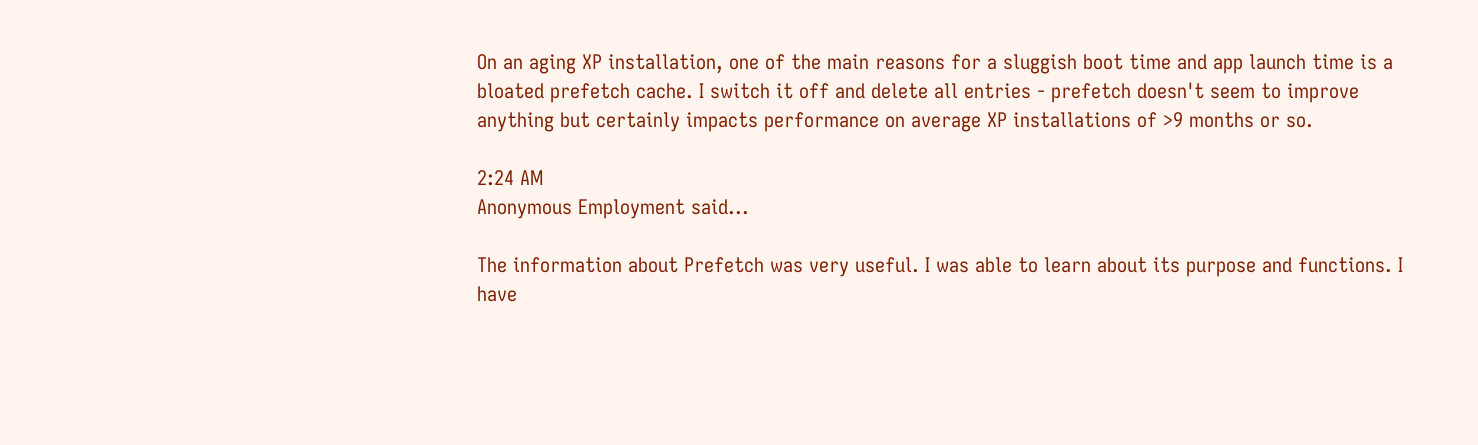On an aging XP installation, one of the main reasons for a sluggish boot time and app launch time is a bloated prefetch cache. I switch it off and delete all entries - prefetch doesn't seem to improve anything but certainly impacts performance on average XP installations of >9 months or so.

2:24 AM
Anonymous Employment said...

The information about Prefetch was very useful. I was able to learn about its purpose and functions. I have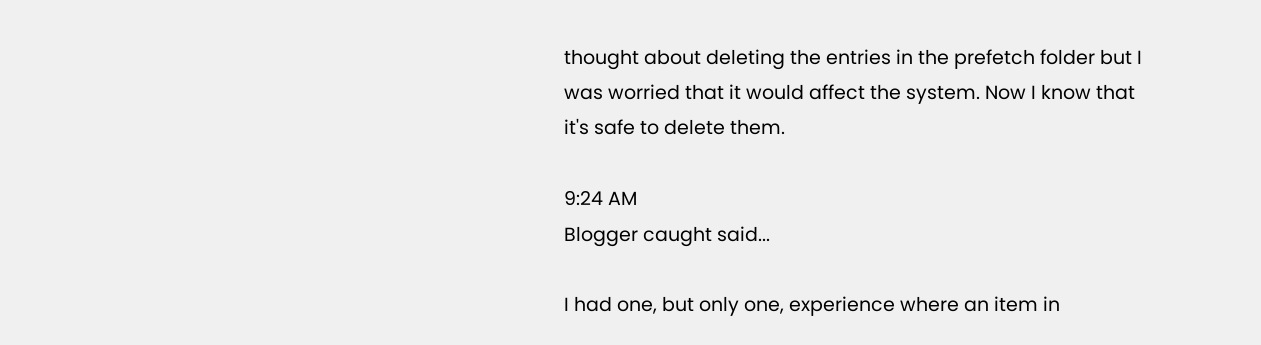thought about deleting the entries in the prefetch folder but I was worried that it would affect the system. Now I know that it's safe to delete them.

9:24 AM
Blogger caught said...

I had one, but only one, experience where an item in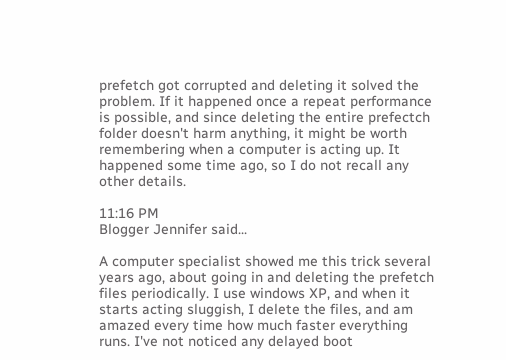prefetch got corrupted and deleting it solved the problem. If it happened once a repeat performance is possible, and since deleting the entire prefectch folder doesn't harm anything, it might be worth remembering when a computer is acting up. It happened some time ago, so I do not recall any other details.

11:16 PM
Blogger Jennifer said...

A computer specialist showed me this trick several years ago, about going in and deleting the prefetch files periodically. I use windows XP, and when it starts acting sluggish, I delete the files, and am amazed every time how much faster everything runs. I've not noticed any delayed boot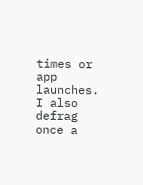times or app launches. I also defrag once a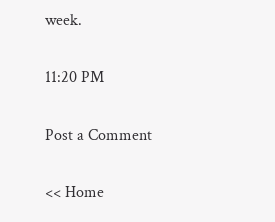week.

11:20 PM

Post a Comment

<< Home